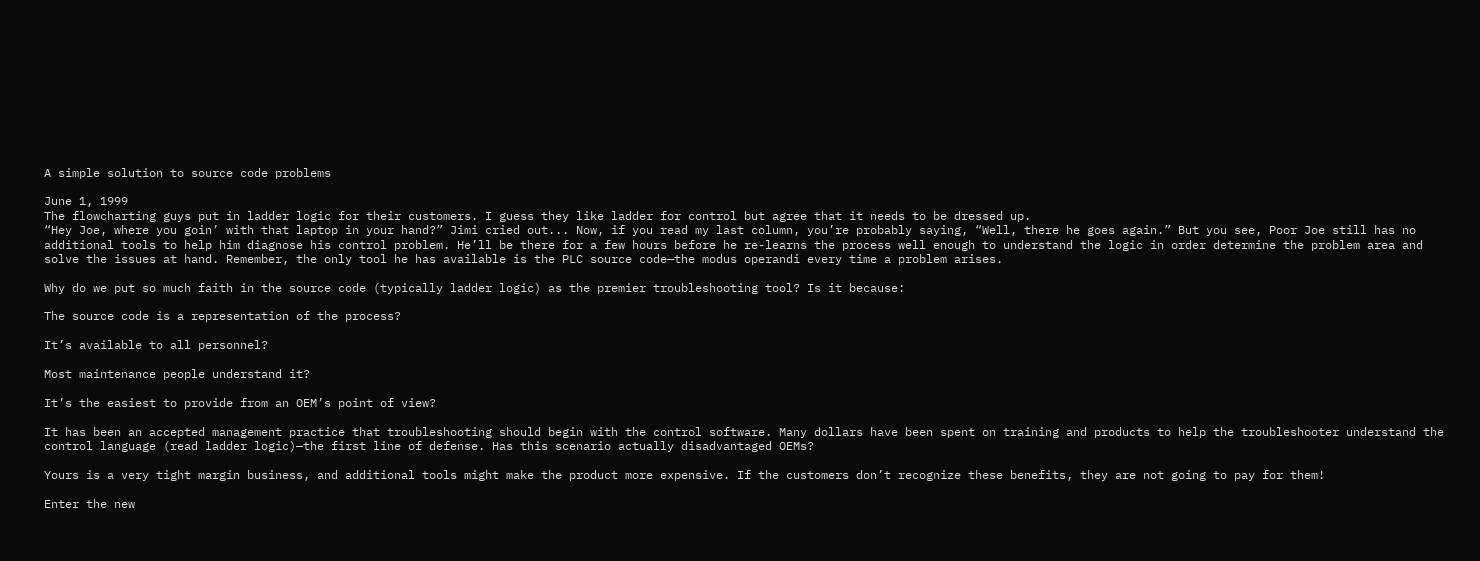A simple solution to source code problems

June 1, 1999
The flowcharting guys put in ladder logic for their customers. I guess they like ladder for control but agree that it needs to be dressed up.
“Hey Joe, where you goin’ with that laptop in your hand?” Jimi cried out... Now, if you read my last column, you’re probably saying, “Well, there he goes again.” But you see, Poor Joe still has no additional tools to help him diagnose his control problem. He’ll be there for a few hours before he re-learns the process well enough to understand the logic in order determine the problem area and solve the issues at hand. Remember, the only tool he has available is the PLC source code—the modus operandi every time a problem arises.

Why do we put so much faith in the source code (typically ladder logic) as the premier troubleshooting tool? Is it because:

The source code is a representation of the process?

It’s available to all personnel?

Most maintenance people understand it?

It’s the easiest to provide from an OEM’s point of view?

It has been an accepted management practice that troubleshooting should begin with the control software. Many dollars have been spent on training and products to help the troubleshooter understand the control language (read ladder logic)—the first line of defense. Has this scenario actually disadvantaged OEMs?

Yours is a very tight margin business, and additional tools might make the product more expensive. If the customers don’t recognize these benefits, they are not going to pay for them!

Enter the new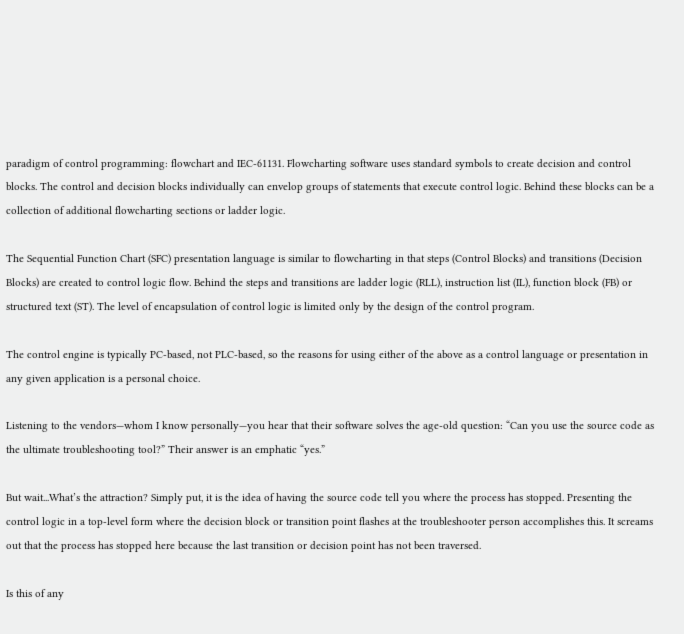paradigm of control programming: flowchart and IEC-61131. Flowcharting software uses standard symbols to create decision and control blocks. The control and decision blocks individually can envelop groups of statements that execute control logic. Behind these blocks can be a collection of additional flowcharting sections or ladder logic.

The Sequential Function Chart (SFC) presentation language is similar to flowcharting in that steps (Control Blocks) and transitions (Decision Blocks) are created to control logic flow. Behind the steps and transitions are ladder logic (RLL), instruction list (IL), function block (FB) or structured text (ST). The level of encapsulation of control logic is limited only by the design of the control program.

The control engine is typically PC-based, not PLC-based, so the reasons for using either of the above as a control language or presentation in any given application is a personal choice.

Listening to the vendors—whom I know personally—you hear that their software solves the age-old question: “Can you use the source code as the ultimate troubleshooting tool?” Their answer is an emphatic “yes.”

But wait...What’s the attraction? Simply put, it is the idea of having the source code tell you where the process has stopped. Presenting the control logic in a top-level form where the decision block or transition point flashes at the troubleshooter person accomplishes this. It screams out that the process has stopped here because the last transition or decision point has not been traversed.

Is this of any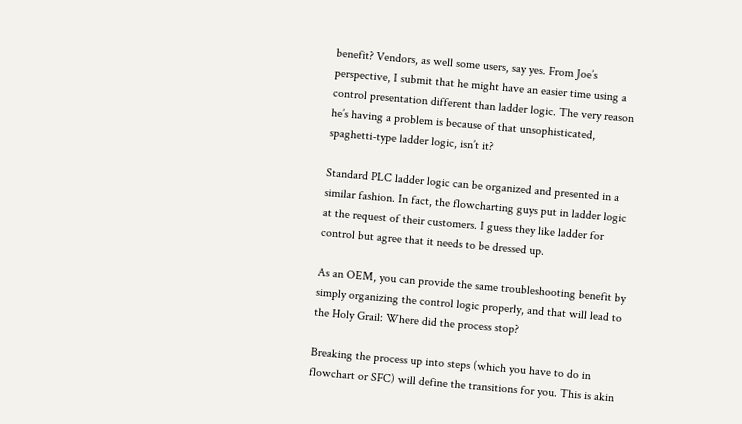benefit? Vendors, as well some users, say yes. From Joe’s perspective, I submit that he might have an easier time using a control presentation different than ladder logic. The very reason he’s having a problem is because of that unsophisticated, spaghetti-type ladder logic, isn’t it?

Standard PLC ladder logic can be organized and presented in a similar fashion. In fact, the flowcharting guys put in ladder logic at the request of their customers. I guess they like ladder for control but agree that it needs to be dressed up.

As an OEM, you can provide the same troubleshooting benefit by simply organizing the control logic properly, and that will lead to the Holy Grail: Where did the process stop?

Breaking the process up into steps (which you have to do in flowchart or SFC) will define the transitions for you. This is akin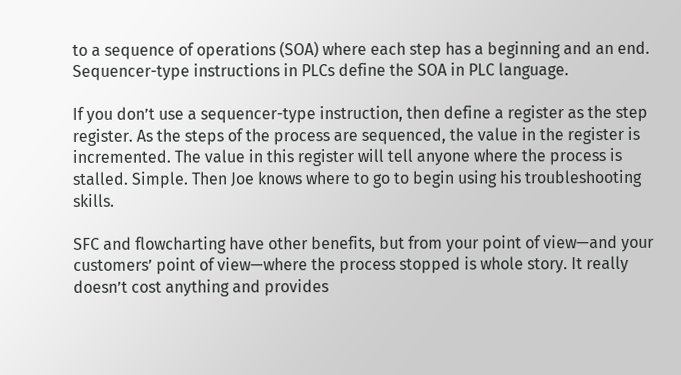to a sequence of operations (SOA) where each step has a beginning and an end. Sequencer-type instructions in PLCs define the SOA in PLC language.

If you don’t use a sequencer-type instruction, then define a register as the step register. As the steps of the process are sequenced, the value in the register is incremented. The value in this register will tell anyone where the process is stalled. Simple. Then Joe knows where to go to begin using his troubleshooting skills.

SFC and flowcharting have other benefits, but from your point of view—and your customers’ point of view—where the process stopped is whole story. It really doesn’t cost anything and provides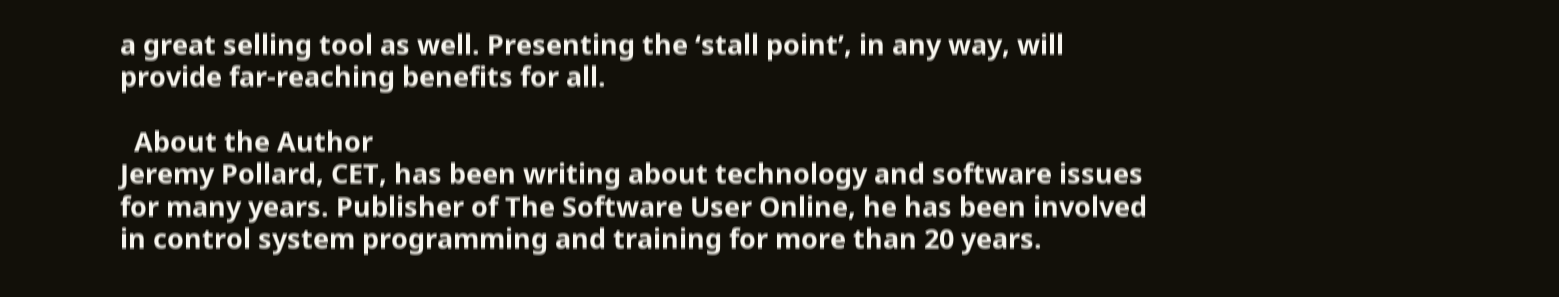a great selling tool as well. Presenting the ‘stall point’, in any way, will provide far-reaching benefits for all.

  About the Author
Jeremy Pollard, CET, has been writing about technology and software issues for many years. Publisher of The Software User Online, he has been involved in control system programming and training for more than 20 years.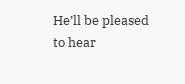He’ll be pleased to hear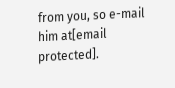from you, so e-mail him at[email protected].